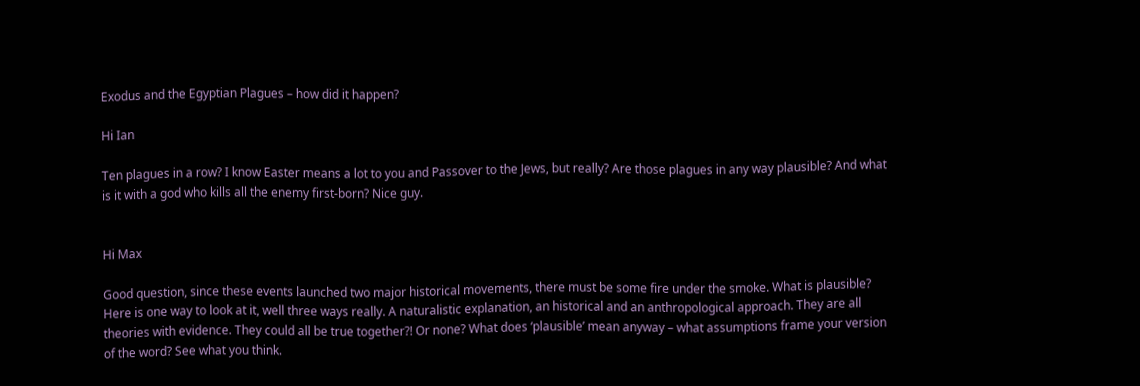Exodus and the Egyptian Plagues – how did it happen?

Hi Ian

Ten plagues in a row? I know Easter means a lot to you and Passover to the Jews, but really? Are those plagues in any way plausible? And what is it with a god who kills all the enemy first-born? Nice guy.


Hi Max

Good question, since these events launched two major historical movements, there must be some fire under the smoke. What is plausible? Here is one way to look at it, well three ways really. A naturalistic explanation, an historical and an anthropological approach. They are all theories with evidence. They could all be true together?! Or none? What does ‘plausible’ mean anyway – what assumptions frame your version of the word? See what you think.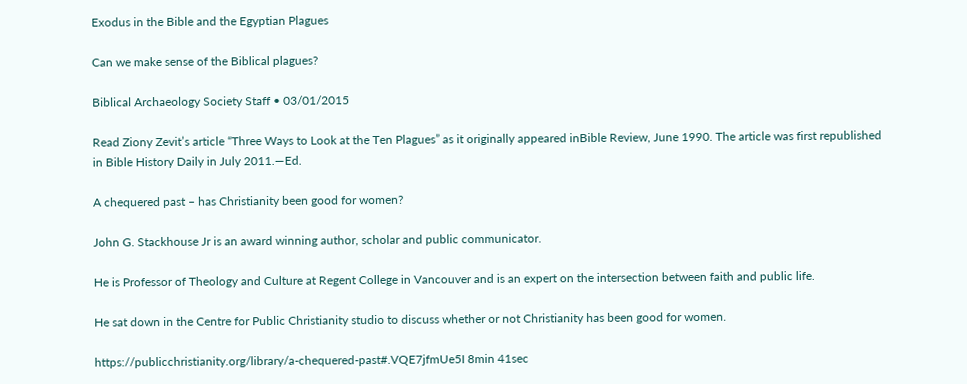Exodus in the Bible and the Egyptian Plagues

Can we make sense of the Biblical plagues?

Biblical Archaeology Society Staff • 03/01/2015

Read Ziony Zevit’s article “Three Ways to Look at the Ten Plagues” as it originally appeared inBible Review, June 1990. The article was first republished in Bible History Daily in July 2011.—Ed.

A chequered past – has Christianity been good for women?

John G. Stackhouse Jr is an award winning author, scholar and public communicator.

He is Professor of Theology and Culture at Regent College in Vancouver and is an expert on the intersection between faith and public life.

He sat down in the Centre for Public Christianity studio to discuss whether or not Christianity has been good for women.

https://publicchristianity.org/library/a-chequered-past#.VQE7jfmUe5I 8min 41sec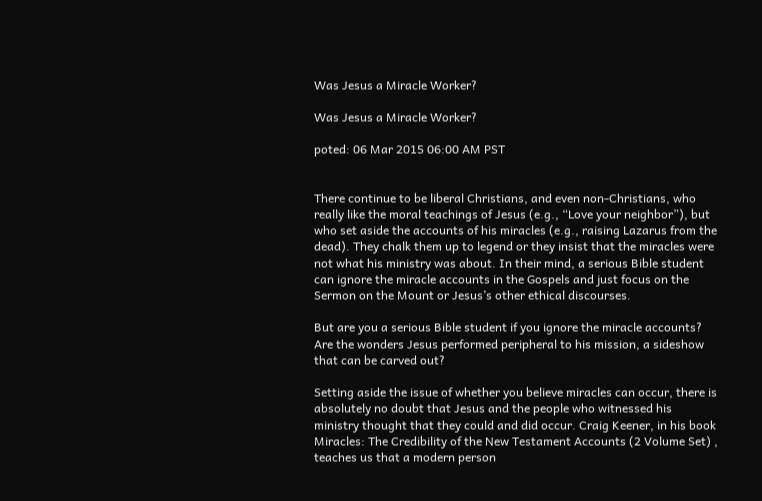Was Jesus a Miracle Worker?

Was Jesus a Miracle Worker?

poted: 06 Mar 2015 06:00 AM PST


There continue to be liberal Christians, and even non-Christians, who really like the moral teachings of Jesus (e.g., “Love your neighbor”), but who set aside the accounts of his miracles (e.g., raising Lazarus from the dead). They chalk them up to legend or they insist that the miracles were not what his ministry was about. In their mind, a serious Bible student can ignore the miracle accounts in the Gospels and just focus on the Sermon on the Mount or Jesus’s other ethical discourses.

But are you a serious Bible student if you ignore the miracle accounts? Are the wonders Jesus performed peripheral to his mission, a sideshow that can be carved out?

Setting aside the issue of whether you believe miracles can occur, there is absolutely no doubt that Jesus and the people who witnessed his ministry thought that they could and did occur. Craig Keener, in his book Miracles: The Credibility of the New Testament Accounts (2 Volume Set) , teaches us that a modern person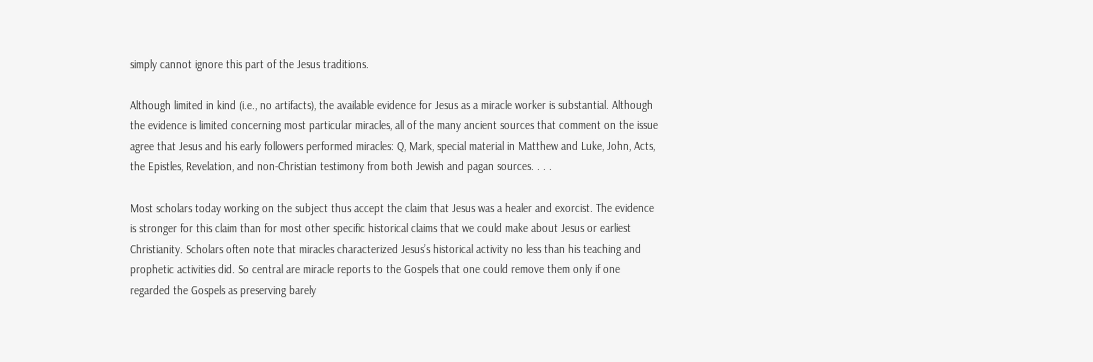simply cannot ignore this part of the Jesus traditions.

Although limited in kind (i.e., no artifacts), the available evidence for Jesus as a miracle worker is substantial. Although the evidence is limited concerning most particular miracles, all of the many ancient sources that comment on the issue agree that Jesus and his early followers performed miracles: Q, Mark, special material in Matthew and Luke, John, Acts, the Epistles, Revelation, and non-Christian testimony from both Jewish and pagan sources. . . .

Most scholars today working on the subject thus accept the claim that Jesus was a healer and exorcist. The evidence is stronger for this claim than for most other specific historical claims that we could make about Jesus or earliest Christianity. Scholars often note that miracles characterized Jesus’s historical activity no less than his teaching and prophetic activities did. So central are miracle reports to the Gospels that one could remove them only if one regarded the Gospels as preserving barely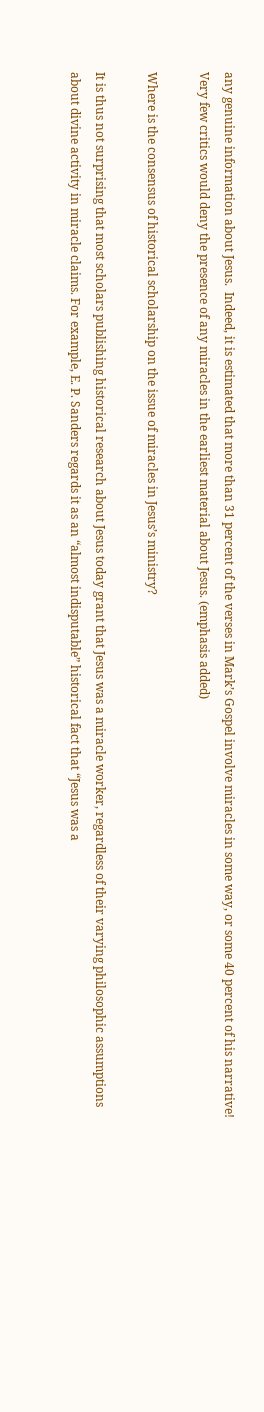any genuine information about Jesus.  Indeed, it is estimated that more than 31 percent of the verses in Mark’s Gospel involve miracles in some way, or some 40 percent of his narrative! Very few critics would deny the presence of any miracles in the earliest material about Jesus. (emphasis added)

Where is the consensus of historical scholarship on the issue of miracles in Jesus’s ministry?

It is thus not surprising that most scholars publishing historical research about Jesus today grant that Jesus was a miracle worker, regardless of their varying philosophic assumptions about divine activity in miracle claims. For example, E. P. Sanders regards it as an “almost indisputable” historical fact that “Jesus was a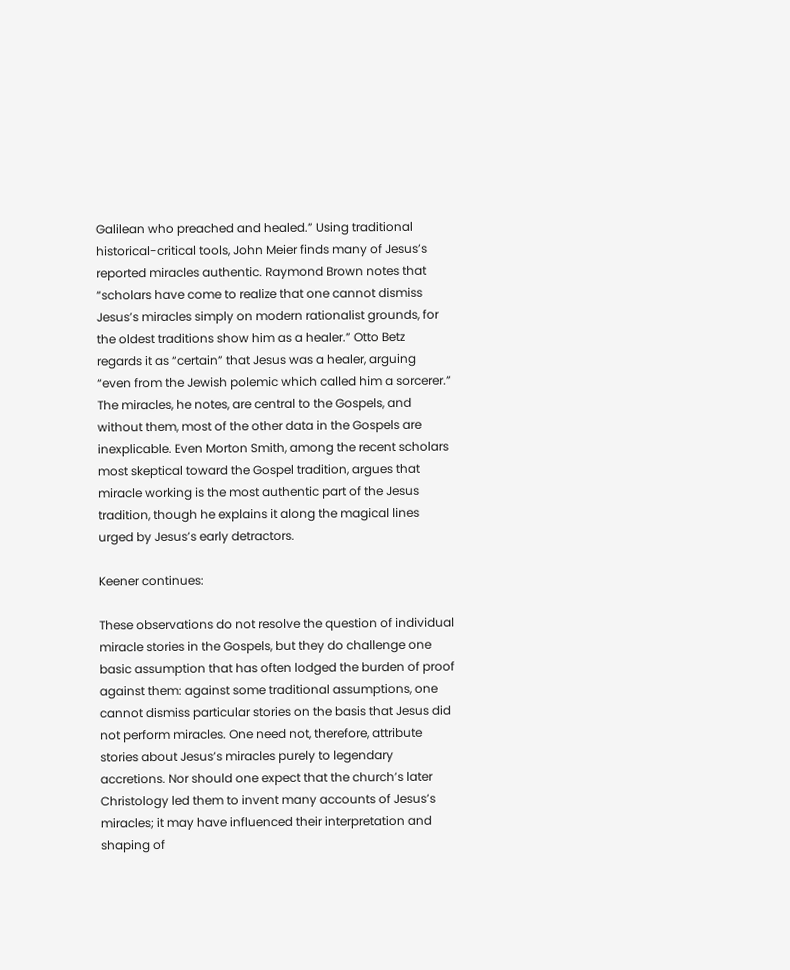Galilean who preached and healed.” Using traditional historical-critical tools, John Meier finds many of Jesus’s reported miracles authentic. Raymond Brown notes that “scholars have come to realize that one cannot dismiss Jesus’s miracles simply on modern rationalist grounds, for the oldest traditions show him as a healer.” Otto Betz regards it as “certain” that Jesus was a healer, arguing “even from the Jewish polemic which called him a sorcerer.” The miracles, he notes, are central to the Gospels, and without them, most of the other data in the Gospels are inexplicable. Even Morton Smith, among the recent scholars most skeptical toward the Gospel tradition, argues that miracle working is the most authentic part of the Jesus tradition, though he explains it along the magical lines urged by Jesus’s early detractors.

Keener continues:

These observations do not resolve the question of individual miracle stories in the Gospels, but they do challenge one basic assumption that has often lodged the burden of proof against them: against some traditional assumptions, one cannot dismiss particular stories on the basis that Jesus did not perform miracles. One need not, therefore, attribute stories about Jesus’s miracles purely to legendary accretions. Nor should one expect that the church’s later Christology led them to invent many accounts of Jesus’s miracles; it may have influenced their interpretation and shaping of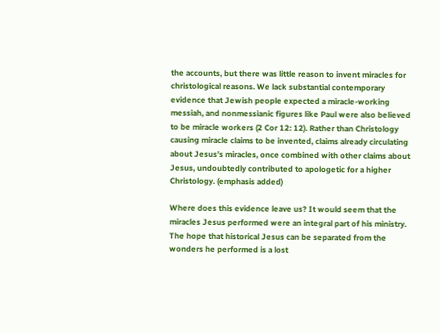the accounts, but there was little reason to invent miracles for christological reasons. We lack substantial contemporary evidence that Jewish people expected a miracle-working messiah, and nonmessianic figures like Paul were also believed to be miracle workers (2 Cor 12: 12). Rather than Christology causing miracle claims to be invented, claims already circulating about Jesus’s miracles, once combined with other claims about Jesus, undoubtedly contributed to apologetic for a higher Christology. (emphasis added)

Where does this evidence leave us? It would seem that the miracles Jesus performed were an integral part of his ministry. The hope that historical Jesus can be separated from the wonders he performed is a lost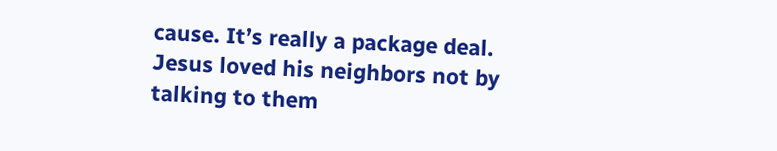cause. It’s really a package deal. Jesus loved his neighbors not by talking to them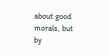about good morals, but by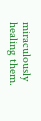miraculously healing them.